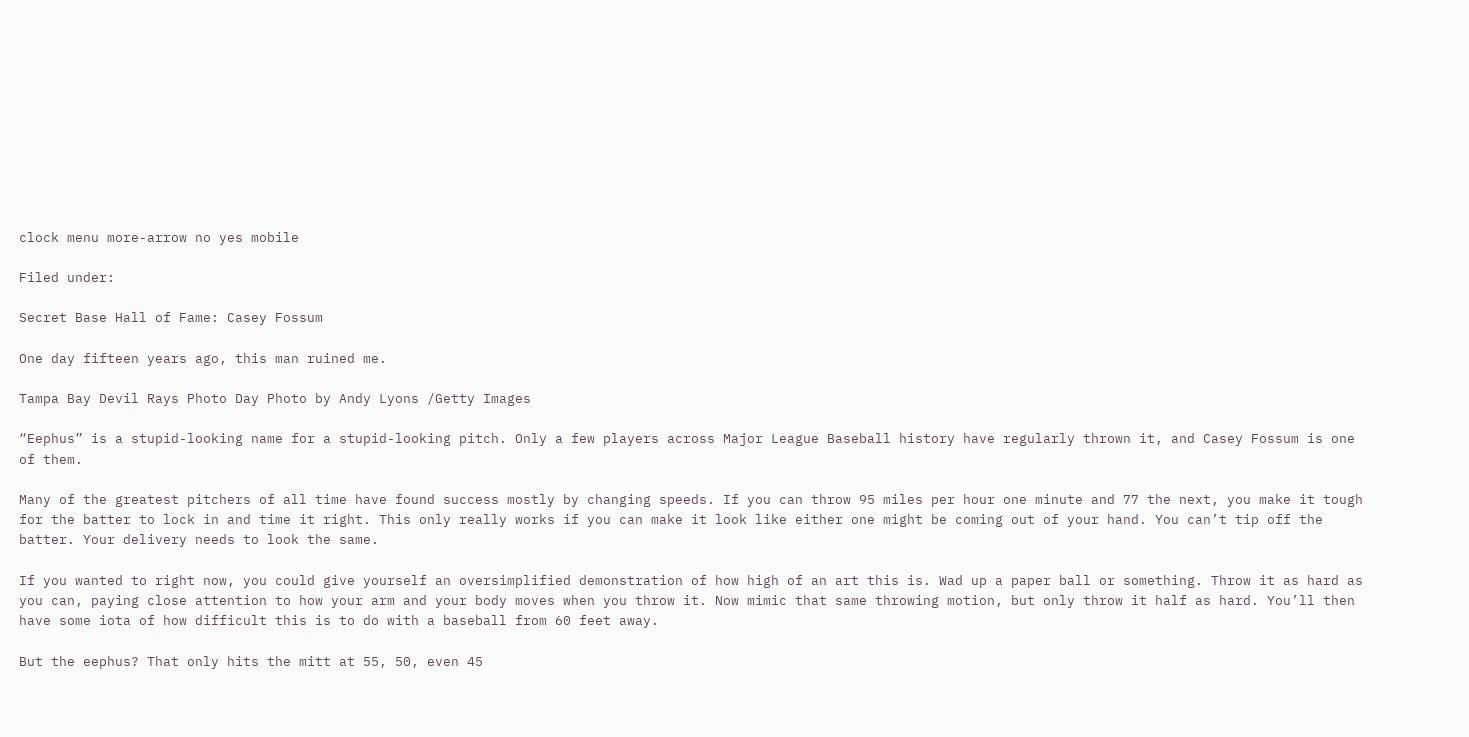clock menu more-arrow no yes mobile

Filed under:

Secret Base Hall of Fame: Casey Fossum

One day fifteen years ago, this man ruined me.

Tampa Bay Devil Rays Photo Day Photo by Andy Lyons /Getty Images

“Eephus” is a stupid-looking name for a stupid-looking pitch. Only a few players across Major League Baseball history have regularly thrown it, and Casey Fossum is one of them.

Many of the greatest pitchers of all time have found success mostly by changing speeds. If you can throw 95 miles per hour one minute and 77 the next, you make it tough for the batter to lock in and time it right. This only really works if you can make it look like either one might be coming out of your hand. You can’t tip off the batter. Your delivery needs to look the same.

If you wanted to right now, you could give yourself an oversimplified demonstration of how high of an art this is. Wad up a paper ball or something. Throw it as hard as you can, paying close attention to how your arm and your body moves when you throw it. Now mimic that same throwing motion, but only throw it half as hard. You’ll then have some iota of how difficult this is to do with a baseball from 60 feet away.

But the eephus? That only hits the mitt at 55, 50, even 45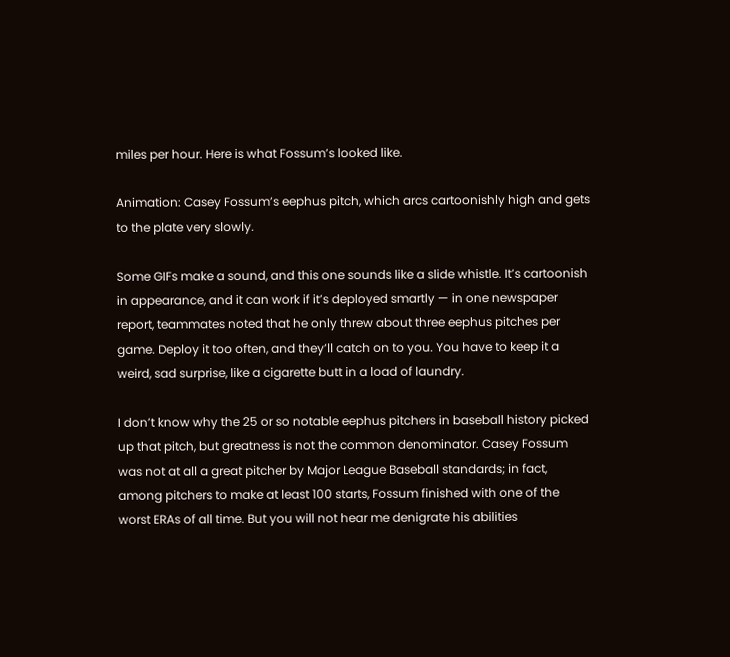miles per hour. Here is what Fossum’s looked like.

Animation: Casey Fossum’s eephus pitch, which arcs cartoonishly high and gets to the plate very slowly.

Some GIFs make a sound, and this one sounds like a slide whistle. It’s cartoonish in appearance, and it can work if it’s deployed smartly — in one newspaper report, teammates noted that he only threw about three eephus pitches per game. Deploy it too often, and they’ll catch on to you. You have to keep it a weird, sad surprise, like a cigarette butt in a load of laundry.

I don’t know why the 25 or so notable eephus pitchers in baseball history picked up that pitch, but greatness is not the common denominator. Casey Fossum was not at all a great pitcher by Major League Baseball standards; in fact, among pitchers to make at least 100 starts, Fossum finished with one of the worst ERAs of all time. But you will not hear me denigrate his abilities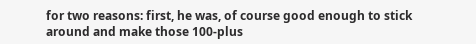for two reasons: first, he was, of course good enough to stick around and make those 100-plus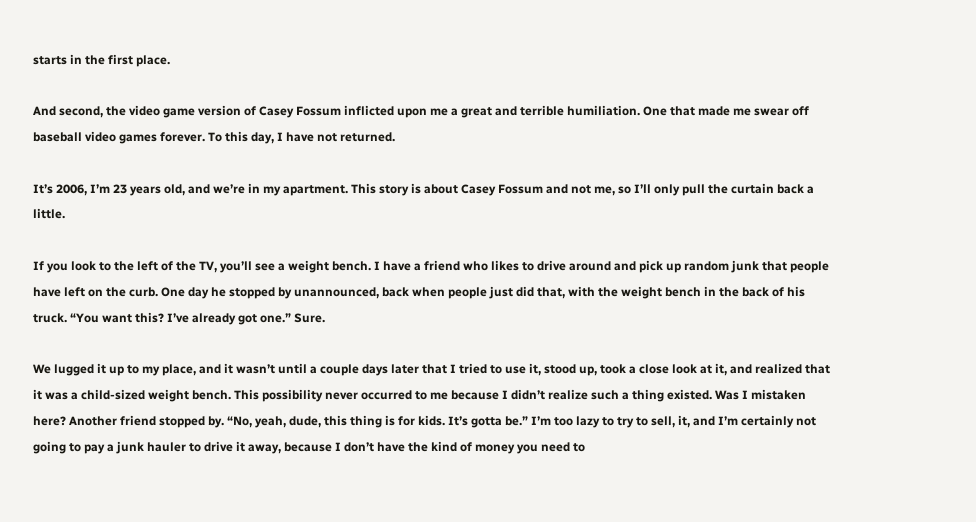starts in the first place.

And second, the video game version of Casey Fossum inflicted upon me a great and terrible humiliation. One that made me swear off baseball video games forever. To this day, I have not returned.

It’s 2006, I’m 23 years old, and we’re in my apartment. This story is about Casey Fossum and not me, so I’ll only pull the curtain back a little.

If you look to the left of the TV, you’ll see a weight bench. I have a friend who likes to drive around and pick up random junk that people have left on the curb. One day he stopped by unannounced, back when people just did that, with the weight bench in the back of his truck. “You want this? I’ve already got one.” Sure.

We lugged it up to my place, and it wasn’t until a couple days later that I tried to use it, stood up, took a close look at it, and realized that it was a child-sized weight bench. This possibility never occurred to me because I didn’t realize such a thing existed. Was I mistaken here? Another friend stopped by. “No, yeah, dude, this thing is for kids. It’s gotta be.” I’m too lazy to try to sell, it, and I’m certainly not going to pay a junk hauler to drive it away, because I don’t have the kind of money you need to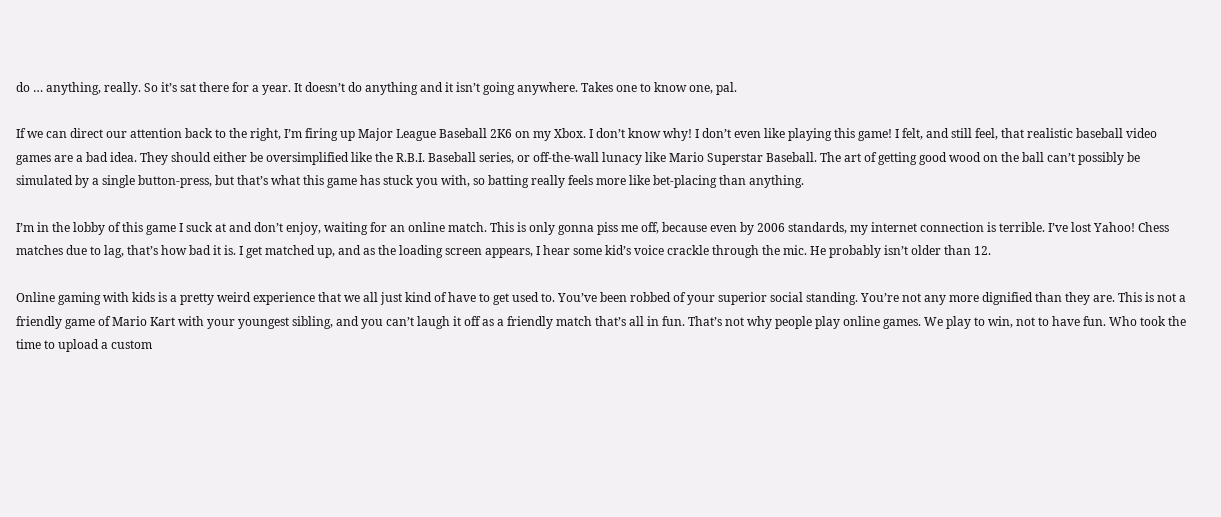do … anything, really. So it’s sat there for a year. It doesn’t do anything and it isn’t going anywhere. Takes one to know one, pal.

If we can direct our attention back to the right, I’m firing up Major League Baseball 2K6 on my Xbox. I don’t know why! I don’t even like playing this game! I felt, and still feel, that realistic baseball video games are a bad idea. They should either be oversimplified like the R.B.I. Baseball series, or off-the-wall lunacy like Mario Superstar Baseball. The art of getting good wood on the ball can’t possibly be simulated by a single button-press, but that’s what this game has stuck you with, so batting really feels more like bet-placing than anything.

I’m in the lobby of this game I suck at and don’t enjoy, waiting for an online match. This is only gonna piss me off, because even by 2006 standards, my internet connection is terrible. I’ve lost Yahoo! Chess matches due to lag, that’s how bad it is. I get matched up, and as the loading screen appears, I hear some kid’s voice crackle through the mic. He probably isn’t older than 12.

Online gaming with kids is a pretty weird experience that we all just kind of have to get used to. You’ve been robbed of your superior social standing. You’re not any more dignified than they are. This is not a friendly game of Mario Kart with your youngest sibling, and you can’t laugh it off as a friendly match that’s all in fun. That’s not why people play online games. We play to win, not to have fun. Who took the time to upload a custom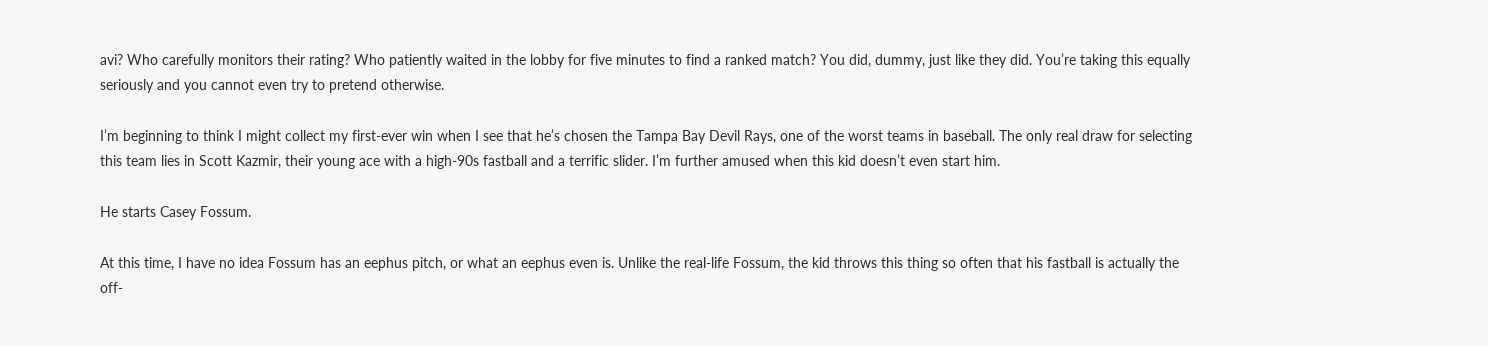avi? Who carefully monitors their rating? Who patiently waited in the lobby for five minutes to find a ranked match? You did, dummy, just like they did. You’re taking this equally seriously and you cannot even try to pretend otherwise.

I’m beginning to think I might collect my first-ever win when I see that he’s chosen the Tampa Bay Devil Rays, one of the worst teams in baseball. The only real draw for selecting this team lies in Scott Kazmir, their young ace with a high-90s fastball and a terrific slider. I’m further amused when this kid doesn’t even start him.

He starts Casey Fossum.

At this time, I have no idea Fossum has an eephus pitch, or what an eephus even is. Unlike the real-life Fossum, the kid throws this thing so often that his fastball is actually the off-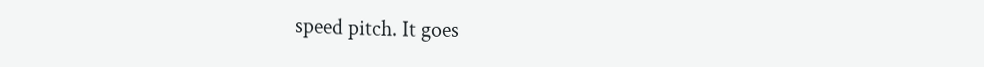speed pitch. It goes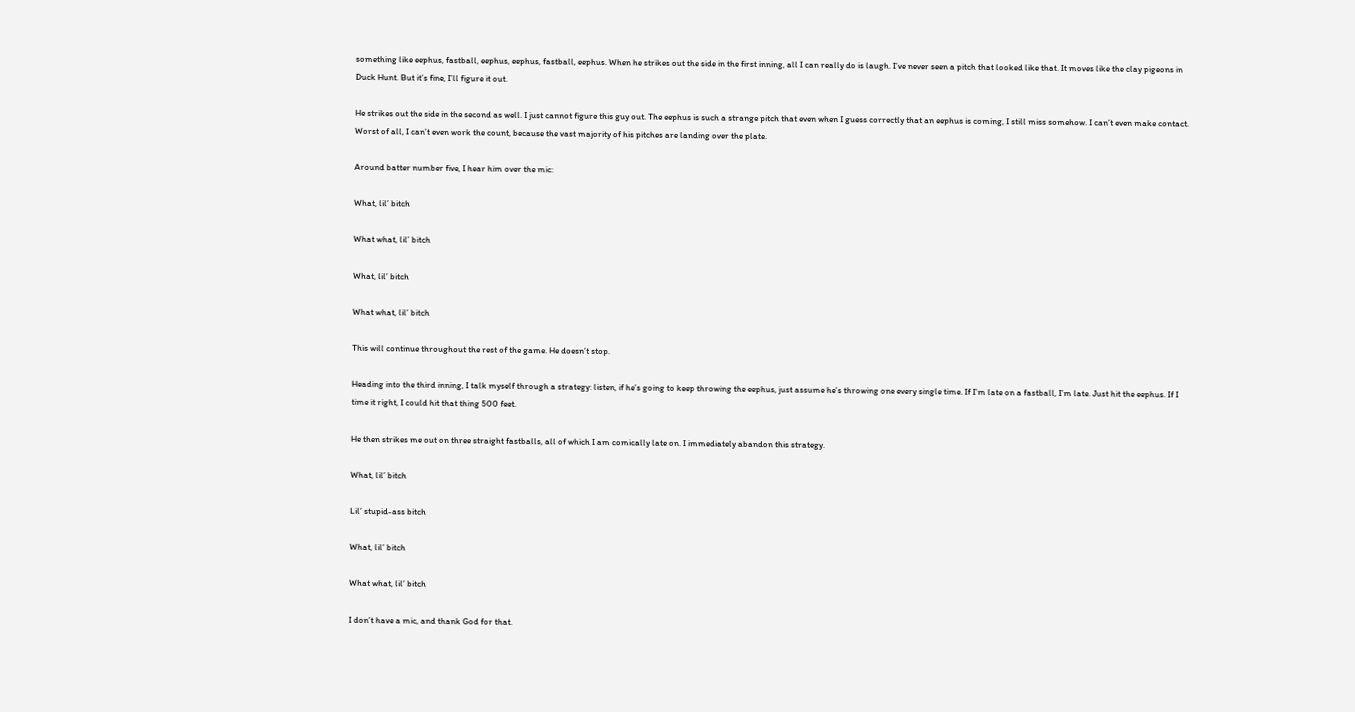something like eephus, fastball, eephus, eephus, fastball, eephus. When he strikes out the side in the first inning, all I can really do is laugh. I’ve never seen a pitch that looked like that. It moves like the clay pigeons in Duck Hunt. But it’s fine, I’ll figure it out.

He strikes out the side in the second as well. I just cannot figure this guy out. The eephus is such a strange pitch that even when I guess correctly that an eephus is coming, I still miss somehow. I can’t even make contact. Worst of all, I can’t even work the count, because the vast majority of his pitches are landing over the plate.

Around batter number five, I hear him over the mic:

What, lil’ bitch

What what, lil’ bitch

What, lil’ bitch

What what, lil’ bitch

This will continue throughout the rest of the game. He doesn’t stop.

Heading into the third inning, I talk myself through a strategy: listen, if he’s going to keep throwing the eephus, just assume he’s throwing one every single time. If I’m late on a fastball, I’m late. Just hit the eephus. If I time it right, I could hit that thing 500 feet.

He then strikes me out on three straight fastballs, all of which I am comically late on. I immediately abandon this strategy.

What, lil’ bitch

Lil’ stupid-ass bitch

What, lil’ bitch

What what, lil’ bitch

I don’t have a mic, and thank God for that.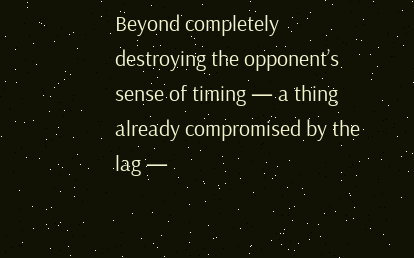Beyond completely destroying the opponent’s sense of timing — a thing already compromised by the lag —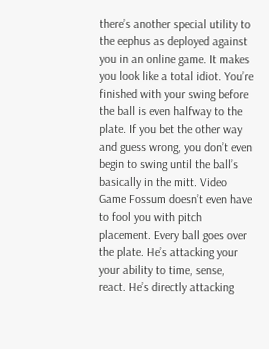there’s another special utility to the eephus as deployed against you in an online game. It makes you look like a total idiot. You’re finished with your swing before the ball is even halfway to the plate. If you bet the other way and guess wrong, you don’t even begin to swing until the ball’s basically in the mitt. Video Game Fossum doesn’t even have to fool you with pitch placement. Every ball goes over the plate. He’s attacking your your ability to time, sense, react. He’s directly attacking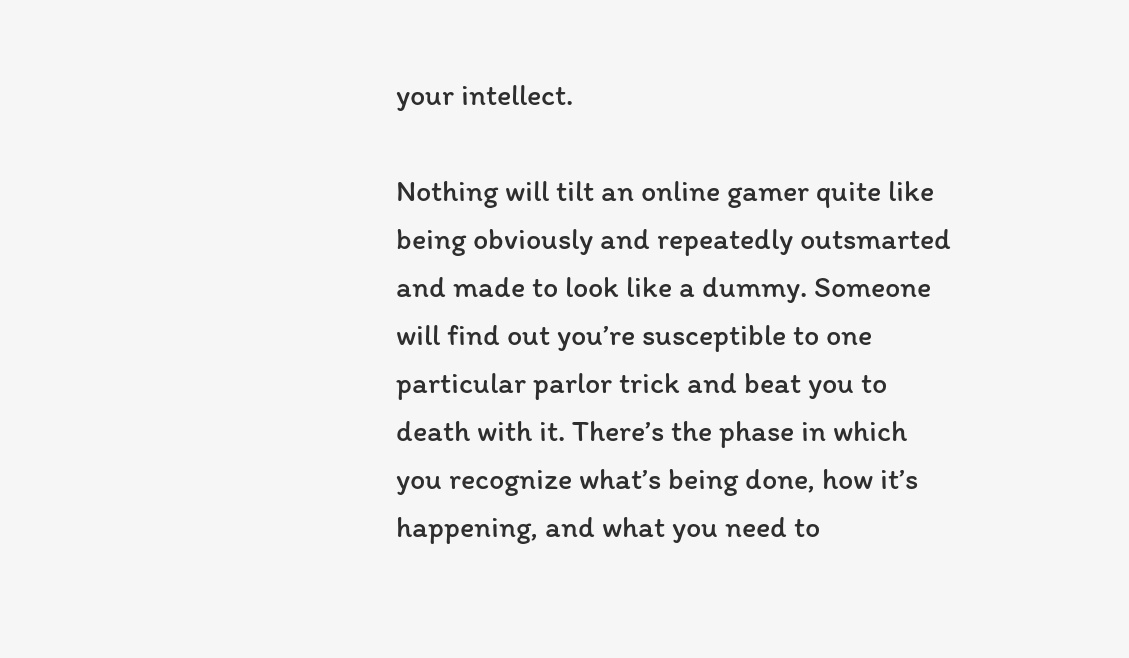your intellect.

Nothing will tilt an online gamer quite like being obviously and repeatedly outsmarted and made to look like a dummy. Someone will find out you’re susceptible to one particular parlor trick and beat you to death with it. There’s the phase in which you recognize what’s being done, how it’s happening, and what you need to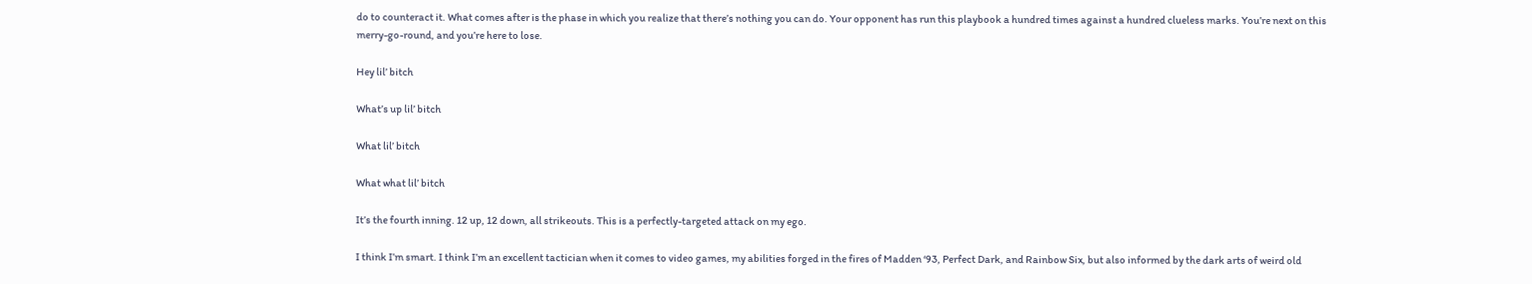do to counteract it. What comes after is the phase in which you realize that there’s nothing you can do. Your opponent has run this playbook a hundred times against a hundred clueless marks. You’re next on this merry-go-round, and you’re here to lose.

Hey lil’ bitch

What’s up lil’ bitch

What lil’ bitch

What what lil’ bitch

It’s the fourth inning. 12 up, 12 down, all strikeouts. This is a perfectly-targeted attack on my ego.

I think I’m smart. I think I’m an excellent tactician when it comes to video games, my abilities forged in the fires of Madden ‘93, Perfect Dark, and Rainbow Six, but also informed by the dark arts of weird old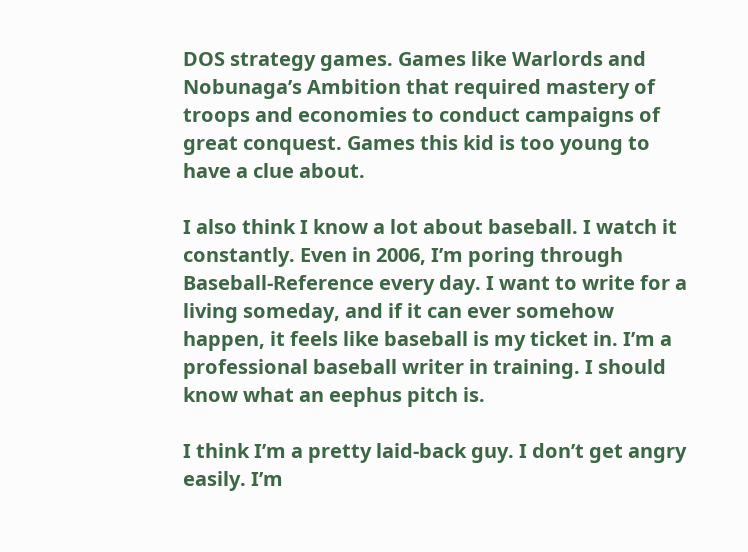DOS strategy games. Games like Warlords and Nobunaga’s Ambition that required mastery of troops and economies to conduct campaigns of great conquest. Games this kid is too young to have a clue about.

I also think I know a lot about baseball. I watch it constantly. Even in 2006, I’m poring through Baseball-Reference every day. I want to write for a living someday, and if it can ever somehow happen, it feels like baseball is my ticket in. I’m a professional baseball writer in training. I should know what an eephus pitch is.

I think I’m a pretty laid-back guy. I don’t get angry easily. I’m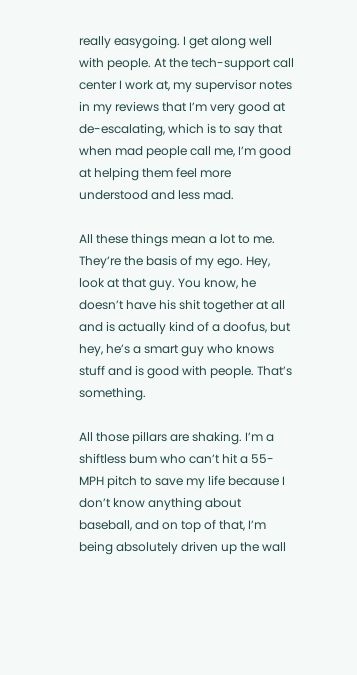really easygoing. I get along well with people. At the tech-support call center I work at, my supervisor notes in my reviews that I’m very good at de-escalating, which is to say that when mad people call me, I’m good at helping them feel more understood and less mad.

All these things mean a lot to me. They’re the basis of my ego. Hey, look at that guy. You know, he doesn’t have his shit together at all and is actually kind of a doofus, but hey, he’s a smart guy who knows stuff and is good with people. That’s something.

All those pillars are shaking. I’m a shiftless bum who can’t hit a 55-MPH pitch to save my life because I don’t know anything about baseball, and on top of that, I’m being absolutely driven up the wall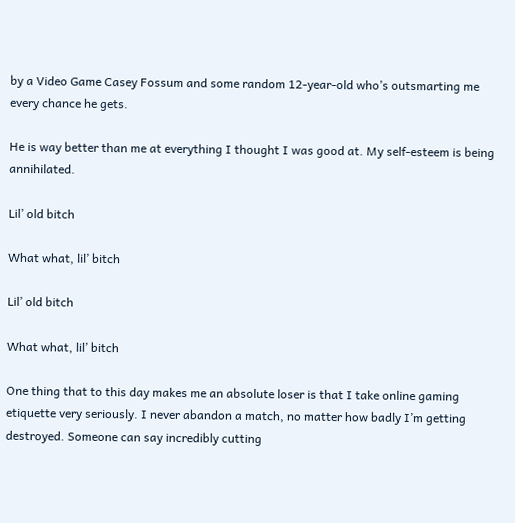by a Video Game Casey Fossum and some random 12-year-old who’s outsmarting me every chance he gets.

He is way better than me at everything I thought I was good at. My self-esteem is being annihilated.

Lil’ old bitch

What what, lil’ bitch

Lil’ old bitch

What what, lil’ bitch

One thing that to this day makes me an absolute loser is that I take online gaming etiquette very seriously. I never abandon a match, no matter how badly I’m getting destroyed. Someone can say incredibly cutting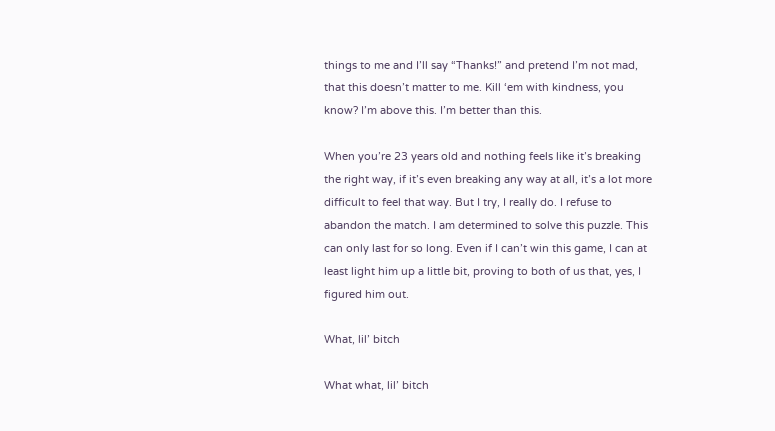things to me and I’ll say “Thanks!” and pretend I’m not mad, that this doesn’t matter to me. Kill ‘em with kindness, you know? I’m above this. I’m better than this.

When you’re 23 years old and nothing feels like it’s breaking the right way, if it’s even breaking any way at all, it’s a lot more difficult to feel that way. But I try, I really do. I refuse to abandon the match. I am determined to solve this puzzle. This can only last for so long. Even if I can’t win this game, I can at least light him up a little bit, proving to both of us that, yes, I figured him out.

What, lil’ bitch

What what, lil’ bitch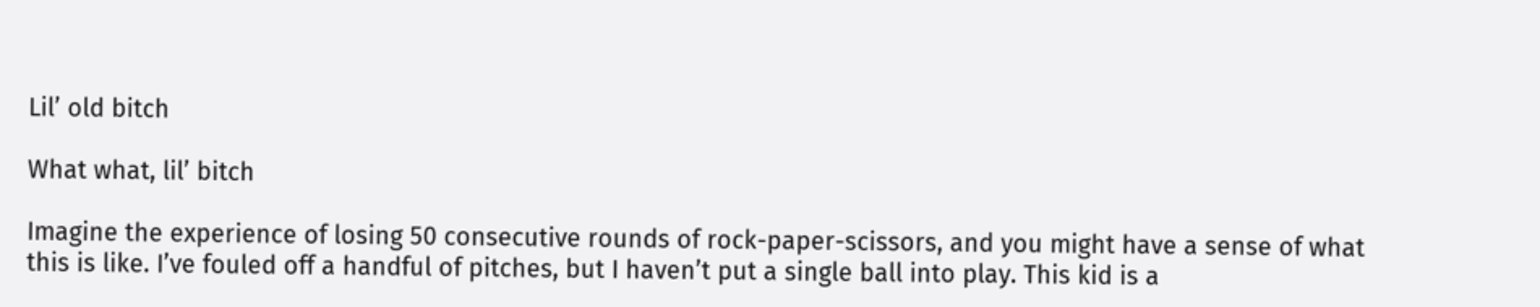Lil’ old bitch

What what, lil’ bitch

Imagine the experience of losing 50 consecutive rounds of rock-paper-scissors, and you might have a sense of what this is like. I’ve fouled off a handful of pitches, but I haven’t put a single ball into play. This kid is a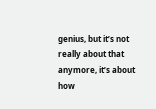genius, but it’s not really about that anymore, it’s about how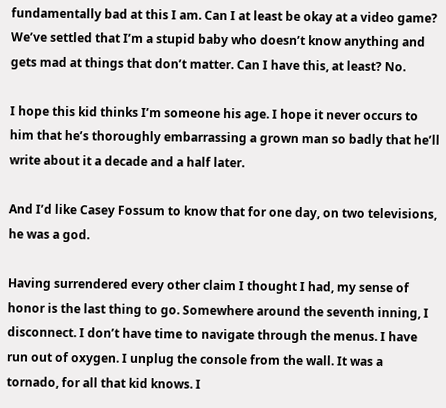fundamentally bad at this I am. Can I at least be okay at a video game? We’ve settled that I’m a stupid baby who doesn’t know anything and gets mad at things that don’t matter. Can I have this, at least? No.

I hope this kid thinks I’m someone his age. I hope it never occurs to him that he’s thoroughly embarrassing a grown man so badly that he’ll write about it a decade and a half later.

And I’d like Casey Fossum to know that for one day, on two televisions, he was a god.

Having surrendered every other claim I thought I had, my sense of honor is the last thing to go. Somewhere around the seventh inning, I disconnect. I don’t have time to navigate through the menus. I have run out of oxygen. I unplug the console from the wall. It was a tornado, for all that kid knows. I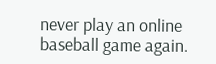never play an online baseball game again.